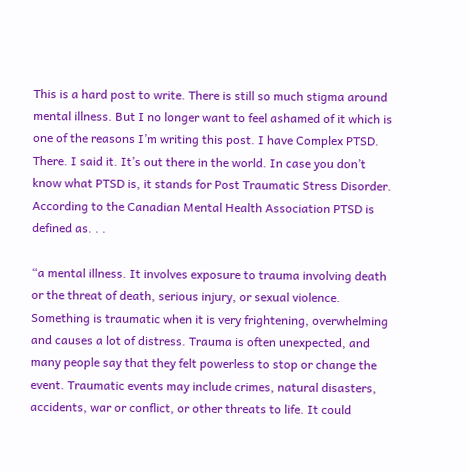This is a hard post to write. There is still so much stigma around mental illness. But I no longer want to feel ashamed of it which is one of the reasons I’m writing this post. I have Complex PTSD. There. I said it. It’s out there in the world. In case you don’t know what PTSD is, it stands for Post Traumatic Stress Disorder. According to the Canadian Mental Health Association PTSD is defined as. . .

“a mental illness. It involves exposure to trauma involving death or the threat of death, serious injury, or sexual violence. Something is traumatic when it is very frightening, overwhelming and causes a lot of distress. Trauma is often unexpected, and many people say that they felt powerless to stop or change the event. Traumatic events may include crimes, natural disasters, accidents, war or conflict, or other threats to life. It could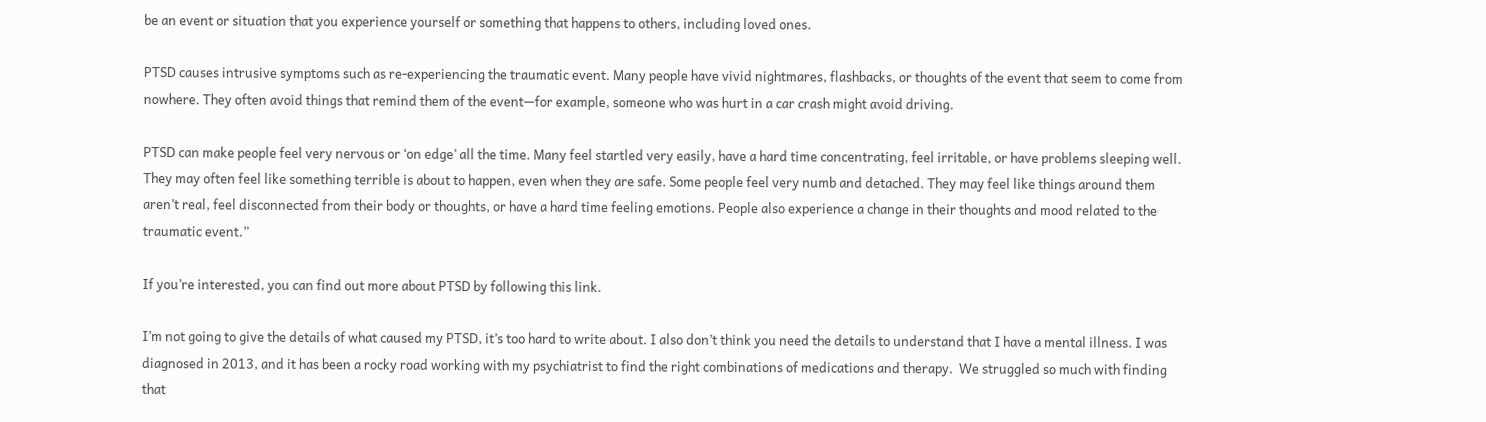be an event or situation that you experience yourself or something that happens to others, including loved ones.

PTSD causes intrusive symptoms such as re-experiencing the traumatic event. Many people have vivid nightmares, flashbacks, or thoughts of the event that seem to come from nowhere. They often avoid things that remind them of the event—for example, someone who was hurt in a car crash might avoid driving.

PTSD can make people feel very nervous or ‘on edge’ all the time. Many feel startled very easily, have a hard time concentrating, feel irritable, or have problems sleeping well. They may often feel like something terrible is about to happen, even when they are safe. Some people feel very numb and detached. They may feel like things around them aren’t real, feel disconnected from their body or thoughts, or have a hard time feeling emotions. People also experience a change in their thoughts and mood related to the traumatic event.”

If you’re interested, you can find out more about PTSD by following this link.

I’m not going to give the details of what caused my PTSD, it’s too hard to write about. I also don’t think you need the details to understand that I have a mental illness. I was diagnosed in 2013, and it has been a rocky road working with my psychiatrist to find the right combinations of medications and therapy.  We struggled so much with finding that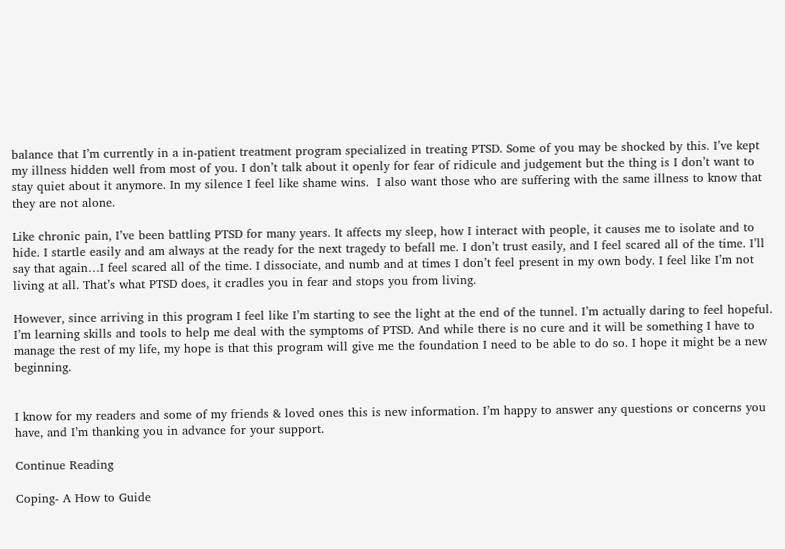balance that I’m currently in a in-patient treatment program specialized in treating PTSD. Some of you may be shocked by this. I’ve kept my illness hidden well from most of you. I don’t talk about it openly for fear of ridicule and judgement but the thing is I don’t want to stay quiet about it anymore. In my silence I feel like shame wins.  I also want those who are suffering with the same illness to know that they are not alone.

Like chronic pain, I’ve been battling PTSD for many years. It affects my sleep, how I interact with people, it causes me to isolate and to hide. I startle easily and am always at the ready for the next tragedy to befall me. I don’t trust easily, and I feel scared all of the time. I’ll say that again…I feel scared all of the time. I dissociate, and numb and at times I don’t feel present in my own body. I feel like I’m not living at all. That’s what PTSD does, it cradles you in fear and stops you from living.

However, since arriving in this program I feel like I’m starting to see the light at the end of the tunnel. I’m actually daring to feel hopeful. I’m learning skills and tools to help me deal with the symptoms of PTSD. And while there is no cure and it will be something I have to manage the rest of my life, my hope is that this program will give me the foundation I need to be able to do so. I hope it might be a new beginning.


I know for my readers and some of my friends & loved ones this is new information. I’m happy to answer any questions or concerns you have, and I’m thanking you in advance for your support.

Continue Reading

Coping- A How to Guide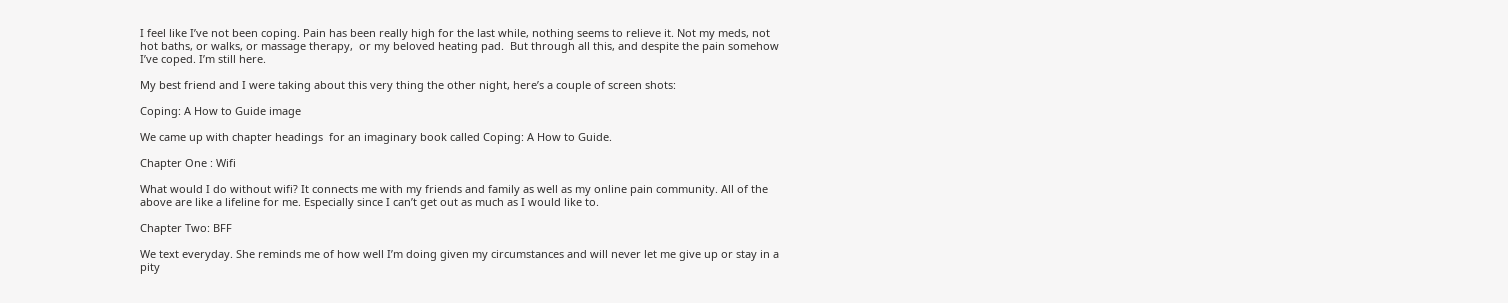I feel like I’ve not been coping. Pain has been really high for the last while, nothing seems to relieve it. Not my meds, not hot baths, or walks, or massage therapy,  or my beloved heating pad.  But through all this, and despite the pain somehow I’ve coped. I’m still here.

My best friend and I were taking about this very thing the other night, here’s a couple of screen shots:

Coping: A How to Guide image

We came up with chapter headings  for an imaginary book called Coping: A How to Guide.

Chapter One : Wifi

What would I do without wifi? It connects me with my friends and family as well as my online pain community. All of the above are like a lifeline for me. Especially since I can’t get out as much as I would like to.

Chapter Two: BFF

We text everyday. She reminds me of how well I’m doing given my circumstances and will never let me give up or stay in a pity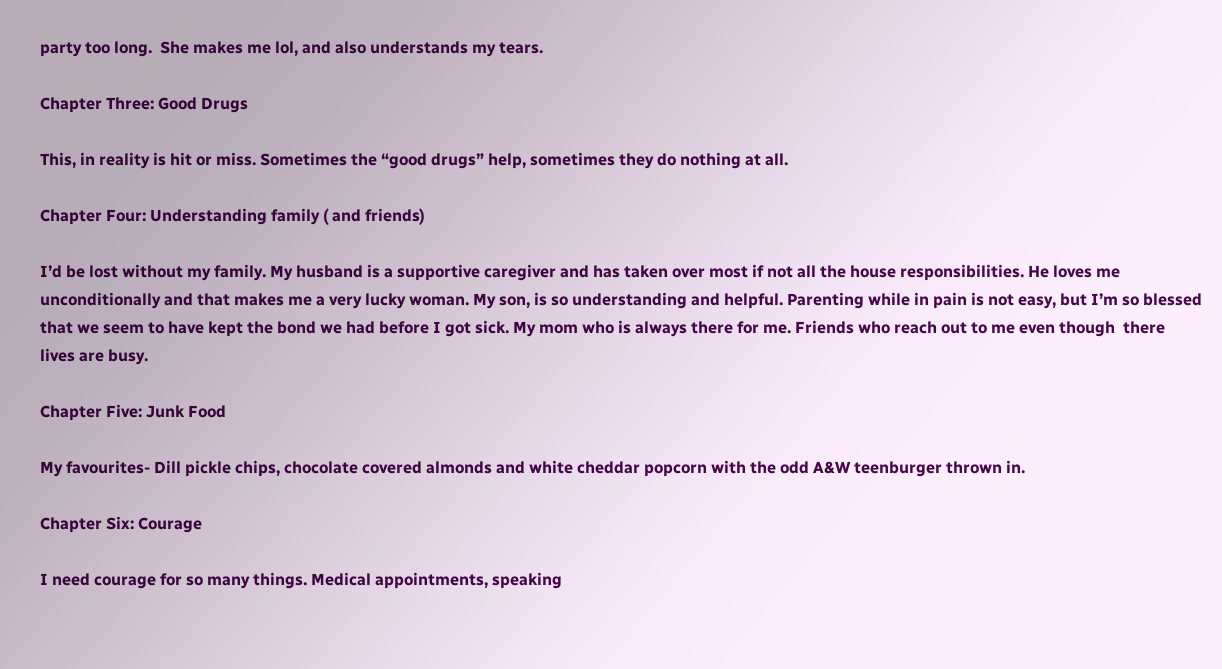party too long.  She makes me lol, and also understands my tears.

Chapter Three: Good Drugs

This, in reality is hit or miss. Sometimes the “good drugs” help, sometimes they do nothing at all.

Chapter Four: Understanding family ( and friends)

I’d be lost without my family. My husband is a supportive caregiver and has taken over most if not all the house responsibilities. He loves me unconditionally and that makes me a very lucky woman. My son, is so understanding and helpful. Parenting while in pain is not easy, but I’m so blessed that we seem to have kept the bond we had before I got sick. My mom who is always there for me. Friends who reach out to me even though  there lives are busy.

Chapter Five: Junk Food

My favourites- Dill pickle chips, chocolate covered almonds and white cheddar popcorn with the odd A&W teenburger thrown in.

Chapter Six: Courage

I need courage for so many things. Medical appointments, speaking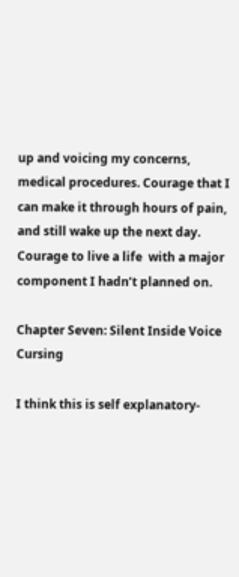up and voicing my concerns, medical procedures. Courage that I can make it through hours of pain, and still wake up the next day. Courage to live a life  with a major component I hadn’t planned on.

Chapter Seven: Silent Inside Voice Cursing

I think this is self explanatory-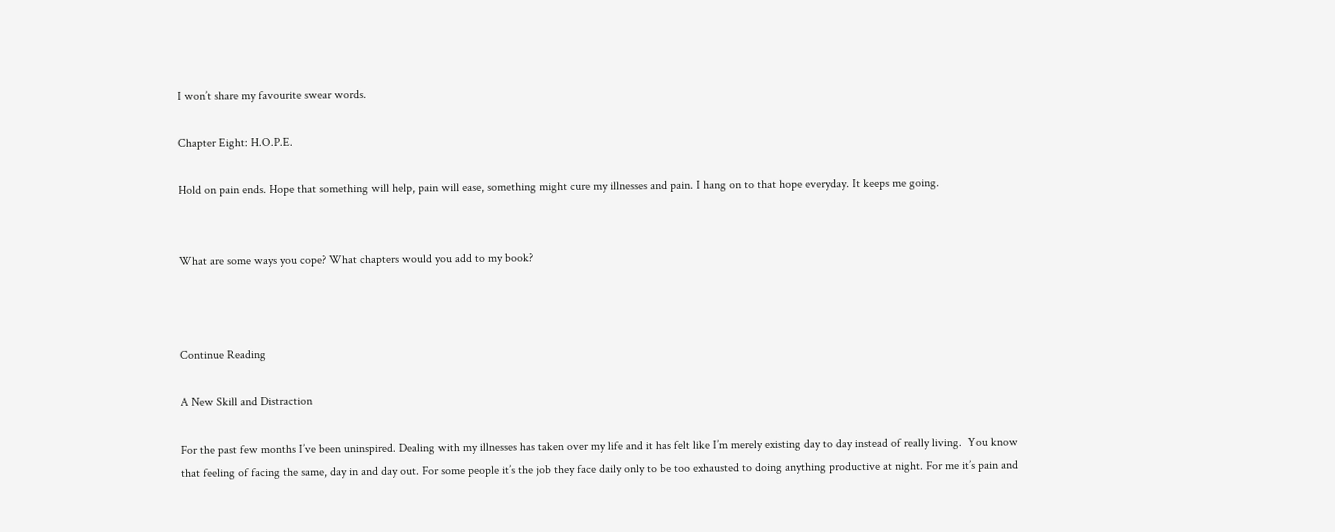I won’t share my favourite swear words.

Chapter Eight: H.O.P.E.

Hold on pain ends. Hope that something will help, pain will ease, something might cure my illnesses and pain. I hang on to that hope everyday. It keeps me going.


What are some ways you cope? What chapters would you add to my book?



Continue Reading

A New Skill and Distraction

For the past few months I’ve been uninspired. Dealing with my illnesses has taken over my life and it has felt like I’m merely existing day to day instead of really living.  You know that feeling of facing the same, day in and day out. For some people it’s the job they face daily only to be too exhausted to doing anything productive at night. For me it’s pain and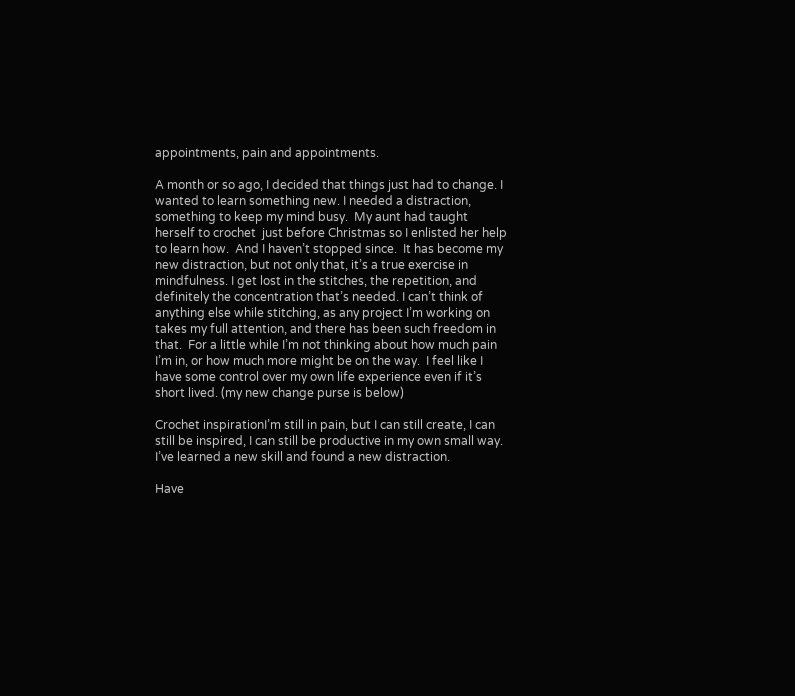appointments, pain and appointments.

A month or so ago, I decided that things just had to change. I wanted to learn something new. I needed a distraction, something to keep my mind busy.  My aunt had taught herself to crochet  just before Christmas so I enlisted her help to learn how.  And I haven’t stopped since.  It has become my new distraction, but not only that, it’s a true exercise in mindfulness. I get lost in the stitches, the repetition, and definitely the concentration that’s needed. I can’t think of anything else while stitching, as any project I’m working on takes my full attention, and there has been such freedom in that.  For a little while I’m not thinking about how much pain I’m in, or how much more might be on the way.  I feel like I have some control over my own life experience even if it’s short lived. (my new change purse is below)

Crochet inspirationI’m still in pain, but I can still create, I can still be inspired, I can still be productive in my own small way. I’ve learned a new skill and found a new distraction.

Have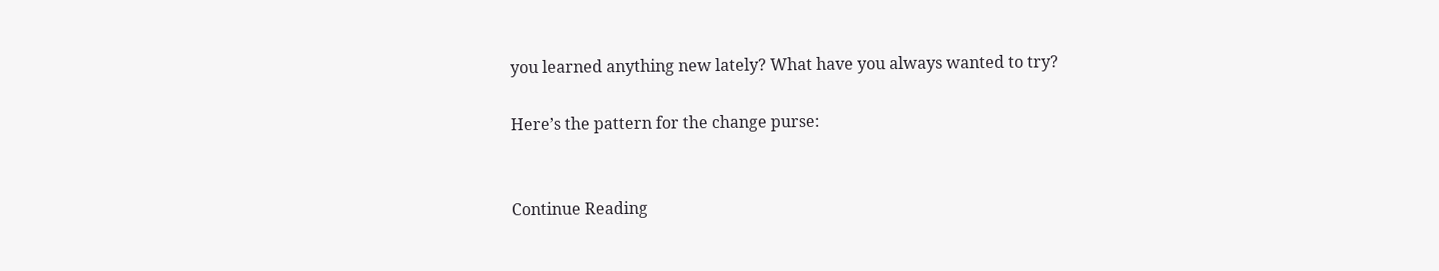you learned anything new lately? What have you always wanted to try?

Here’s the pattern for the change purse:


Continue Reading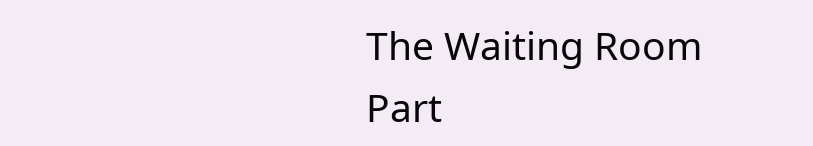The Waiting Room Part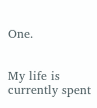One.


My life is currently spent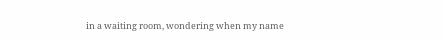in a waiting room, wondering when my name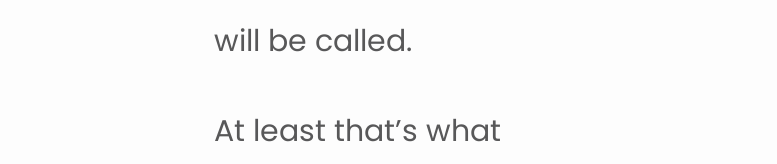will be called.

At least that’s what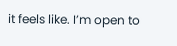it feels like. I’m open to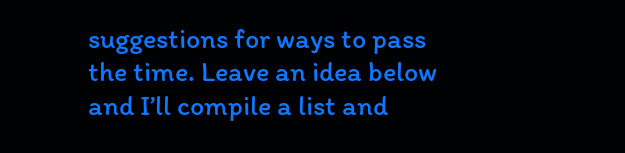suggestions for ways to pass the time. Leave an idea below and I’ll compile a list and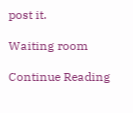post it.

Waiting room

Continue Reading